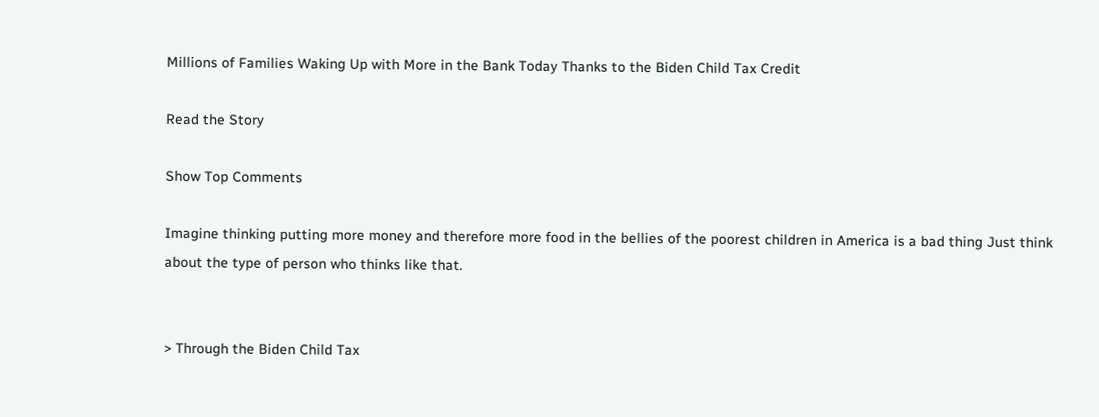Millions of Families Waking Up with More in the Bank Today Thanks to the Biden Child Tax Credit

Read the Story

Show Top Comments

Imagine thinking putting more money and therefore more food in the bellies of the poorest children in America is a bad thing Just think about the type of person who thinks like that.


> Through the Biden Child Tax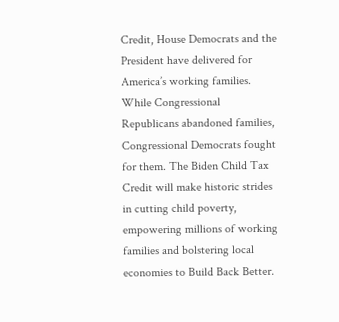Credit, House Democrats and the President have delivered for America’s working families. While Congressional Republicans abandoned families, Congressional Democrats fought for them. The Biden Child Tax Credit will make historic strides in cutting child poverty, empowering millions of working families and bolstering local economies to Build Back Better.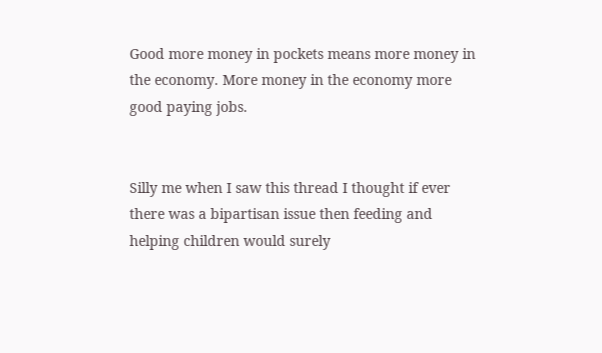Good more money in pockets means more money in the economy. More money in the economy more good paying jobs.


Silly me when I saw this thread I thought if ever there was a bipartisan issue then feeding and helping children would surely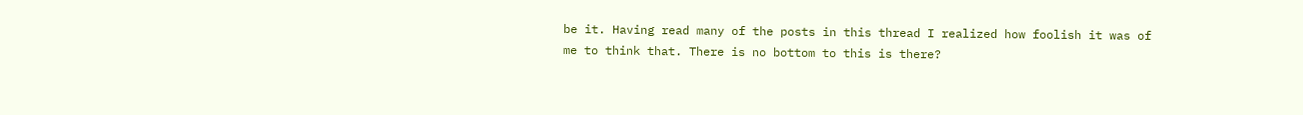be it. Having read many of the posts in this thread I realized how foolish it was of me to think that. There is no bottom to this is there?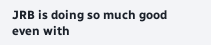JRB is doing so much good even with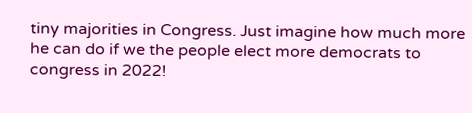tiny majorities in Congress. Just imagine how much more he can do if we the people elect more democrats to congress in 2022!